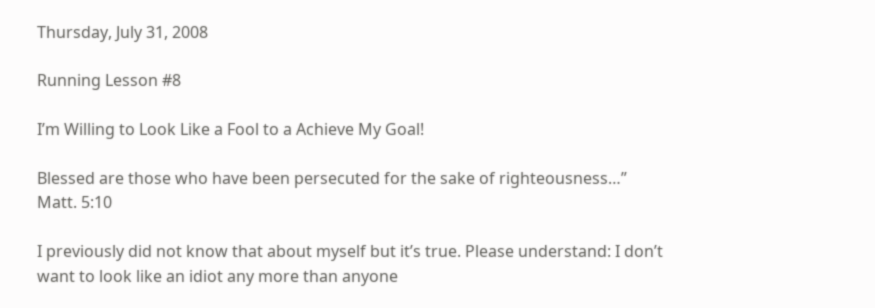Thursday, July 31, 2008

Running Lesson #8

I’m Willing to Look Like a Fool to a Achieve My Goal!

Blessed are those who have been persecuted for the sake of righteousness…”
Matt. 5:10

I previously did not know that about myself but it’s true. Please understand: I don’t want to look like an idiot any more than anyone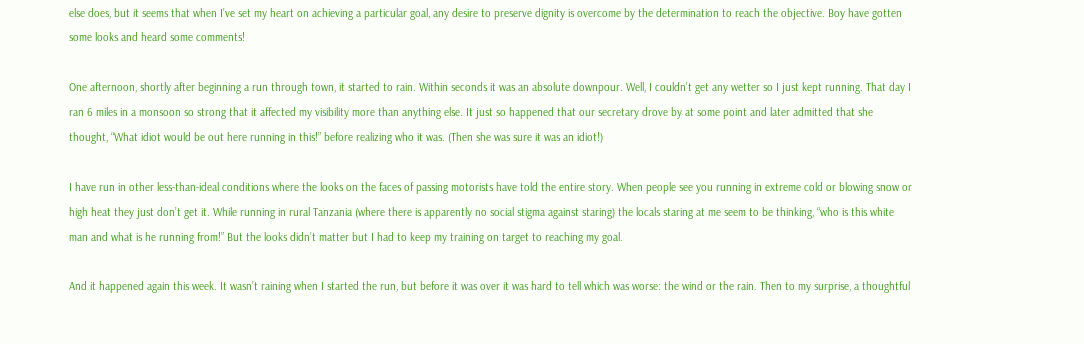else does, but it seems that when I’ve set my heart on achieving a particular goal, any desire to preserve dignity is overcome by the determination to reach the objective. Boy have gotten some looks and heard some comments!

One afternoon, shortly after beginning a run through town, it started to rain. Within seconds it was an absolute downpour. Well, I couldn’t get any wetter so I just kept running. That day I ran 6 miles in a monsoon so strong that it affected my visibility more than anything else. It just so happened that our secretary drove by at some point and later admitted that she thought, “What idiot would be out here running in this!” before realizing who it was. (Then she was sure it was an idiot!)

I have run in other less-than-ideal conditions where the looks on the faces of passing motorists have told the entire story. When people see you running in extreme cold or blowing snow or high heat they just don’t get it. While running in rural Tanzania (where there is apparently no social stigma against staring) the locals staring at me seem to be thinking, “who is this white man and what is he running from!” But the looks didn’t matter but I had to keep my training on target to reaching my goal.

And it happened again this week. It wasn’t raining when I started the run, but before it was over it was hard to tell which was worse: the wind or the rain. Then to my surprise, a thoughtful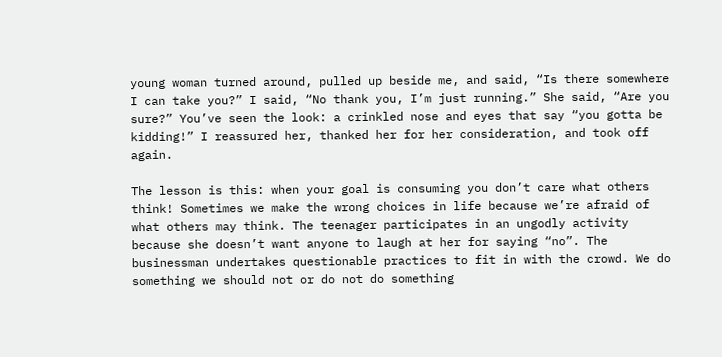young woman turned around, pulled up beside me, and said, “Is there somewhere I can take you?” I said, “No thank you, I’m just running.” She said, “Are you sure?” You’ve seen the look: a crinkled nose and eyes that say “you gotta be kidding!” I reassured her, thanked her for her consideration, and took off again.

The lesson is this: when your goal is consuming you don’t care what others think! Sometimes we make the wrong choices in life because we’re afraid of what others may think. The teenager participates in an ungodly activity because she doesn’t want anyone to laugh at her for saying “no”. The businessman undertakes questionable practices to fit in with the crowd. We do something we should not or do not do something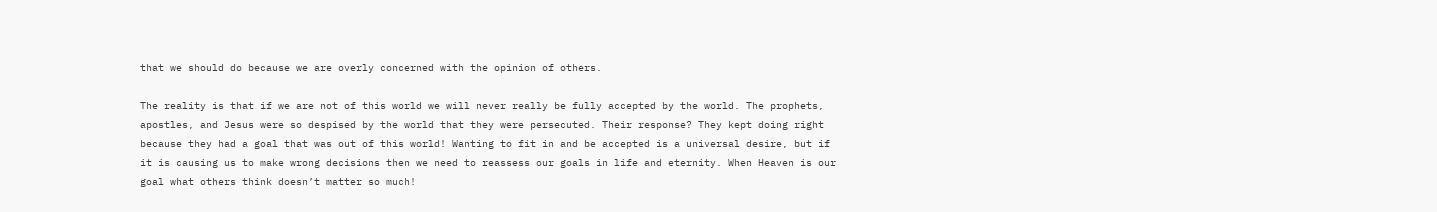that we should do because we are overly concerned with the opinion of others.

The reality is that if we are not of this world we will never really be fully accepted by the world. The prophets, apostles, and Jesus were so despised by the world that they were persecuted. Their response? They kept doing right because they had a goal that was out of this world! Wanting to fit in and be accepted is a universal desire, but if it is causing us to make wrong decisions then we need to reassess our goals in life and eternity. When Heaven is our goal what others think doesn’t matter so much!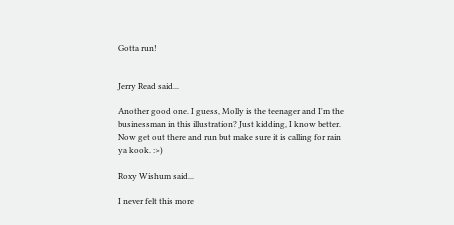Gotta run!


Jerry Read said...

Another good one. I guess, Molly is the teenager and I'm the businessman in this illustration? Just kidding, I know better. Now get out there and run but make sure it is calling for rain ya kook. :>)

Roxy Wishum said...

I never felt this more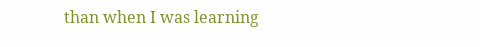than when I was learning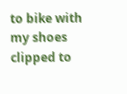to bike with my shoes clipped to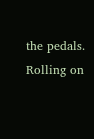the pedals. Rolling on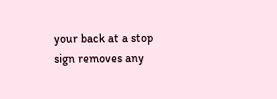your back at a stop sign removes any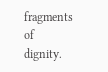fragments of dignity.